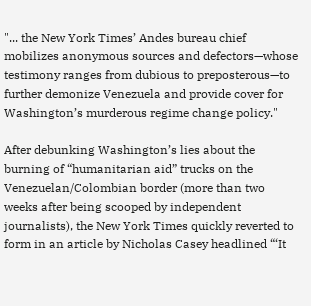"... the New York Times’ Andes bureau chief mobilizes anonymous sources and defectors—whose testimony ranges from dubious to preposterous—to further demonize Venezuela and provide cover for Washington’s murderous regime change policy."

After debunking Washington’s lies about the burning of “humanitarian aid” trucks on the Venezuelan/Colombian border (more than two weeks after being scooped by independent journalists), the New York Times quickly reverted to form in an article by Nicholas Casey headlined “‘It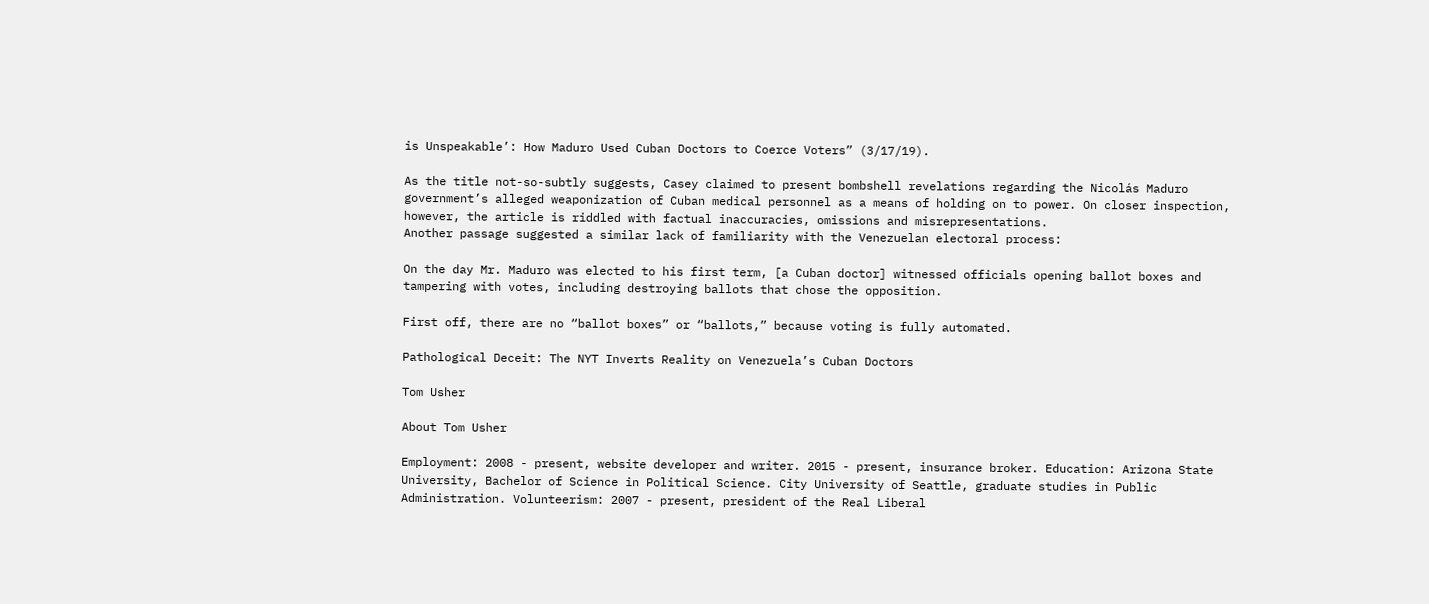is Unspeakable’: How Maduro Used Cuban Doctors to Coerce Voters” (3/17/19).

As the title not-so-subtly suggests, Casey claimed to present bombshell revelations regarding the Nicolás Maduro government’s alleged weaponization of Cuban medical personnel as a means of holding on to power. On closer inspection, however, the article is riddled with factual inaccuracies, omissions and misrepresentations.
Another passage suggested a similar lack of familiarity with the Venezuelan electoral process:

On the day Mr. Maduro was elected to his first term, [a Cuban doctor] witnessed officials opening ballot boxes and tampering with votes, including destroying ballots that chose the opposition.

First off, there are no “ballot boxes” or “ballots,” because voting is fully automated.

Pathological Deceit: The NYT Inverts Reality on Venezuela’s Cuban Doctors

Tom Usher

About Tom Usher

Employment: 2008 - present, website developer and writer. 2015 - present, insurance broker. Education: Arizona State University, Bachelor of Science in Political Science. City University of Seattle, graduate studies in Public Administration. Volunteerism: 2007 - present, president of the Real Liberal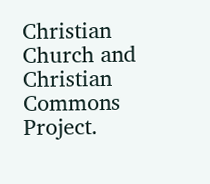Christian Church and Christian Commons Project.